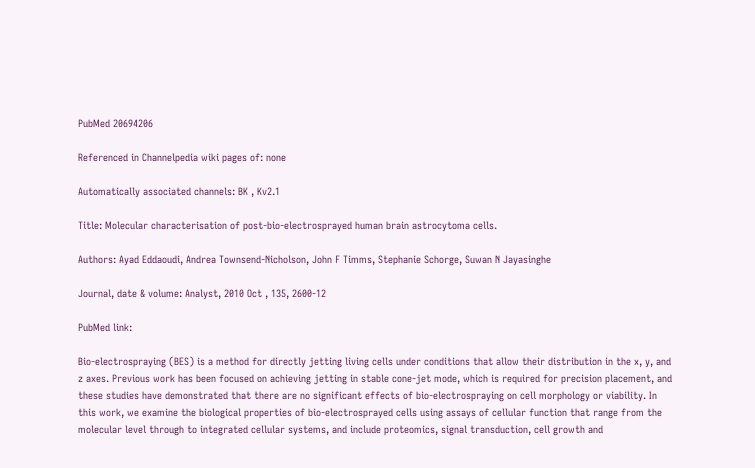PubMed 20694206

Referenced in Channelpedia wiki pages of: none

Automatically associated channels: BK , Kv2.1

Title: Molecular characterisation of post-bio-electrosprayed human brain astrocytoma cells.

Authors: Ayad Eddaoudi, Andrea Townsend-Nicholson, John F Timms, Stephanie Schorge, Suwan N Jayasinghe

Journal, date & volume: Analyst, 2010 Oct , 135, 2600-12

PubMed link:

Bio-electrospraying (BES) is a method for directly jetting living cells under conditions that allow their distribution in the x, y, and z axes. Previous work has been focused on achieving jetting in stable cone-jet mode, which is required for precision placement, and these studies have demonstrated that there are no significant effects of bio-electrospraying on cell morphology or viability. In this work, we examine the biological properties of bio-electrosprayed cells using assays of cellular function that range from the molecular level through to integrated cellular systems, and include proteomics, signal transduction, cell growth and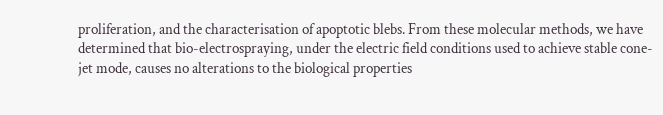proliferation, and the characterisation of apoptotic blebs. From these molecular methods, we have determined that bio-electrospraying, under the electric field conditions used to achieve stable cone-jet mode, causes no alterations to the biological properties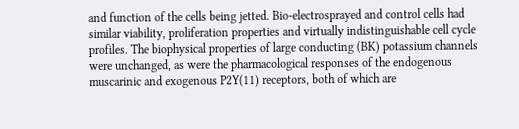and function of the cells being jetted. Bio-electrosprayed and control cells had similar viability, proliferation properties and virtually indistinguishable cell cycle profiles. The biophysical properties of large conducting (BK) potassium channels were unchanged, as were the pharmacological responses of the endogenous muscarinic and exogenous P2Y(11) receptors, both of which are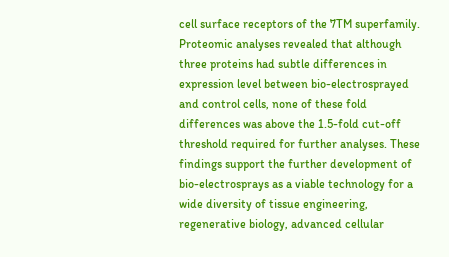cell surface receptors of the 7TM superfamily. Proteomic analyses revealed that although three proteins had subtle differences in expression level between bio-electrosprayed and control cells, none of these fold differences was above the 1.5-fold cut-off threshold required for further analyses. These findings support the further development of bio-electrosprays as a viable technology for a wide diversity of tissue engineering, regenerative biology, advanced cellular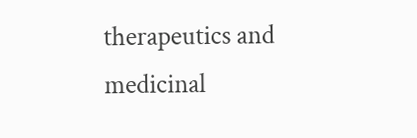therapeutics and medicinal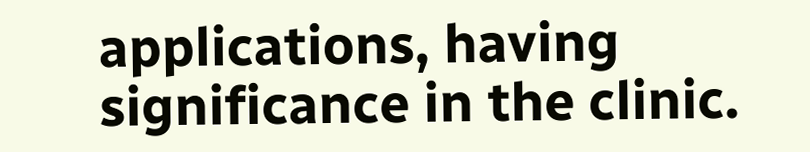applications, having significance in the clinic.